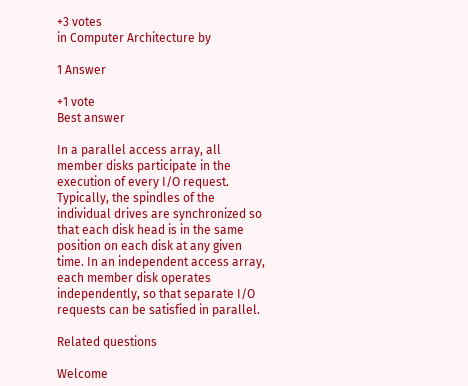+3 votes
in Computer Architecture by

1 Answer

+1 vote
Best answer

In a parallel access array, all member disks participate in the execution of every I/O request. Typically, the spindles of the individual drives are synchronized so that each disk head is in the same position on each disk at any given time. In an independent access array, each member disk operates independently, so that separate I/O requests can be satisfied in parallel.

Related questions

Welcome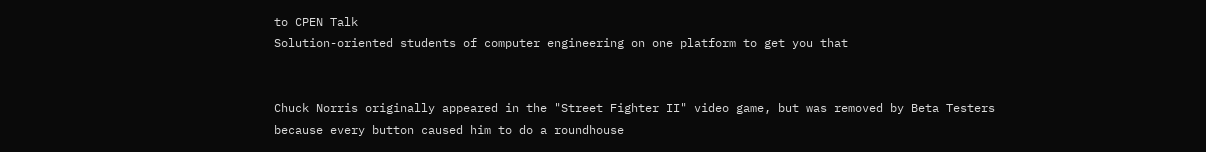to CPEN Talk
Solution-oriented students of computer engineering on one platform to get you that


Chuck Norris originally appeared in the "Street Fighter II" video game, but was removed by Beta Testers because every button caused him to do a roundhouse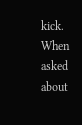kick. When asked about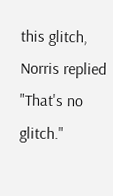this glitch, Norris replied "That's no glitch."